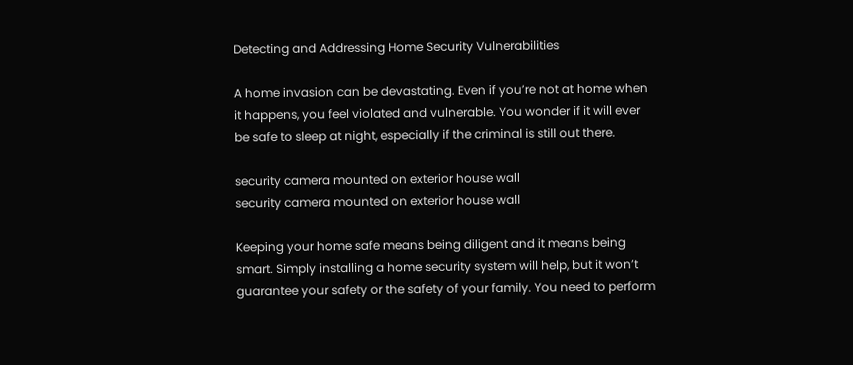Detecting and Addressing Home Security Vulnerabilities

A home invasion can be devastating. Even if you’re not at home when it happens, you feel violated and vulnerable. You wonder if it will ever be safe to sleep at night, especially if the criminal is still out there.

security camera mounted on exterior house wall
security camera mounted on exterior house wall

Keeping your home safe means being diligent and it means being smart. Simply installing a home security system will help, but it won’t guarantee your safety or the safety of your family. You need to perform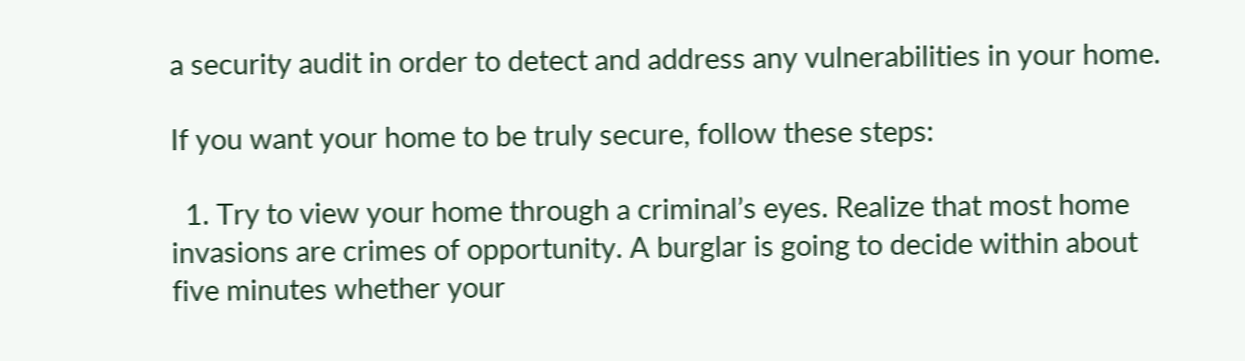a security audit in order to detect and address any vulnerabilities in your home.

If you want your home to be truly secure, follow these steps:

  1. Try to view your home through a criminal’s eyes. Realize that most home invasions are crimes of opportunity. A burglar is going to decide within about five minutes whether your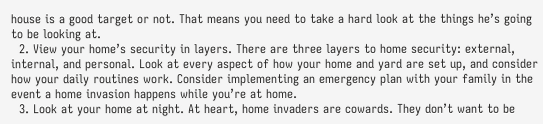house is a good target or not. That means you need to take a hard look at the things he’s going to be looking at.
  2. View your home’s security in layers. There are three layers to home security: external, internal, and personal. Look at every aspect of how your home and yard are set up, and consider how your daily routines work. Consider implementing an emergency plan with your family in the event a home invasion happens while you’re at home.
  3. Look at your home at night. At heart, home invaders are cowards. They don’t want to be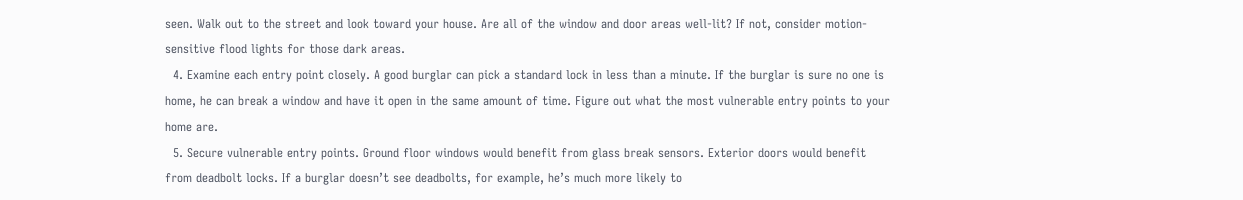seen. Walk out to the street and look toward your house. Are all of the window and door areas well-lit? If not, consider motion-sensitive flood lights for those dark areas.
  4. Examine each entry point closely. A good burglar can pick a standard lock in less than a minute. If the burglar is sure no one is home, he can break a window and have it open in the same amount of time. Figure out what the most vulnerable entry points to your home are.
  5. Secure vulnerable entry points. Ground floor windows would benefit from glass break sensors. Exterior doors would benefit from deadbolt locks. If a burglar doesn’t see deadbolts, for example, he’s much more likely to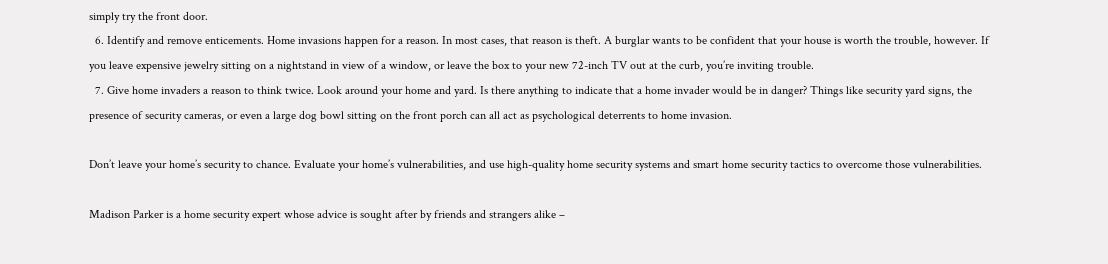simply try the front door.
  6. Identify and remove enticements. Home invasions happen for a reason. In most cases, that reason is theft. A burglar wants to be confident that your house is worth the trouble, however. If you leave expensive jewelry sitting on a nightstand in view of a window, or leave the box to your new 72-inch TV out at the curb, you’re inviting trouble.
  7. Give home invaders a reason to think twice. Look around your home and yard. Is there anything to indicate that a home invader would be in danger? Things like security yard signs, the presence of security cameras, or even a large dog bowl sitting on the front porch can all act as psychological deterrents to home invasion.

Don’t leave your home’s security to chance. Evaluate your home’s vulnerabilities, and use high-quality home security systems and smart home security tactics to overcome those vulnerabilities.

Madison Parker is a home security expert whose advice is sought after by friends and strangers alike –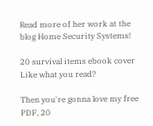Read more of her work at the blog Home Security Systems!

20 survival items ebook cover
Like what you read?

Then you're gonna love my free PDF, 20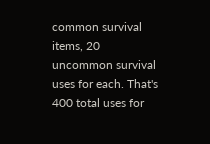common survival items, 20 uncommon survival uses for each. That's 400 total uses for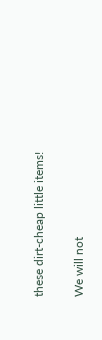these dirt-cheap little items!

We will not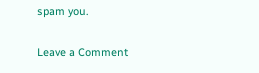spam you.

Leave a Comment